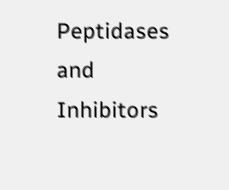Peptidases and Inhibitors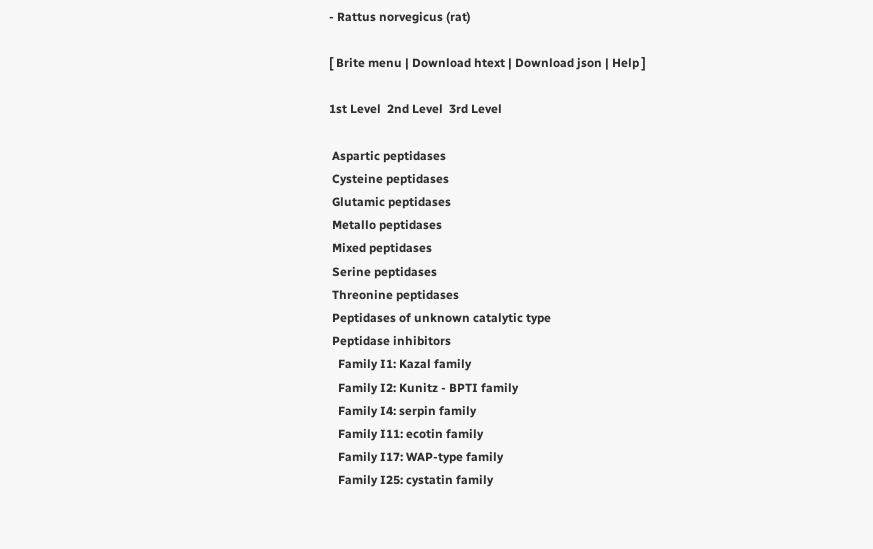- Rattus norvegicus (rat)

[ Brite menu | Download htext | Download json | Help ]

1st Level  2nd Level  3rd Level

 Aspartic peptidases
 Cysteine peptidases
 Glutamic peptidases
 Metallo peptidases
 Mixed peptidases
 Serine peptidases
 Threonine peptidases
 Peptidases of unknown catalytic type
 Peptidase inhibitors
   Family I1: Kazal family
   Family I2: Kunitz - BPTI family
   Family I4: serpin family
   Family I11: ecotin family
   Family I17: WAP-type family
   Family I25: cystatin family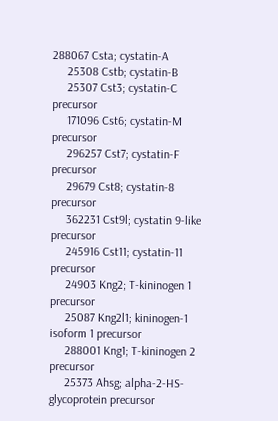288067 Csta; cystatin-A
     25308 Cstb; cystatin-B
     25307 Cst3; cystatin-C precursor
     171096 Cst6; cystatin-M precursor
     296257 Cst7; cystatin-F precursor
     29679 Cst8; cystatin-8 precursor
     362231 Cst9l; cystatin 9-like precursor
     245916 Cst11; cystatin-11 precursor
     24903 Kng2; T-kininogen 1 precursor
     25087 Kng2l1; kininogen-1 isoform 1 precursor
     288001 Kng1; T-kininogen 2 precursor
     25373 Ahsg; alpha-2-HS-glycoprotein precursor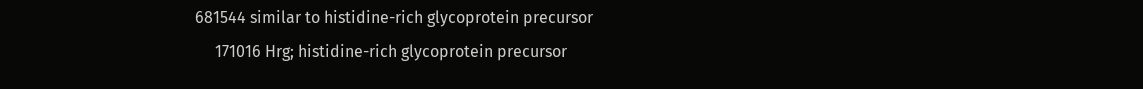681544 similar to histidine-rich glycoprotein precursor
     171016 Hrg; histidine-rich glycoprotein precursor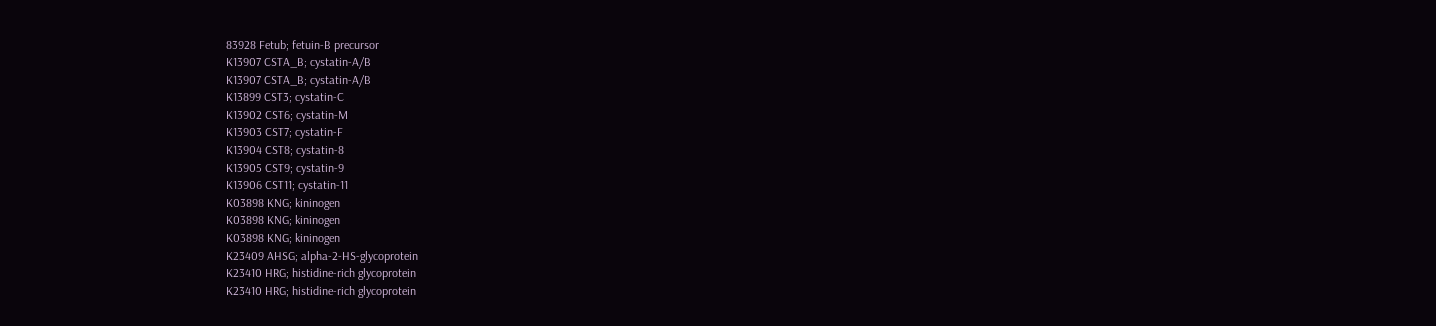83928 Fetub; fetuin-B precursor
K13907 CSTA_B; cystatin-A/B
K13907 CSTA_B; cystatin-A/B
K13899 CST3; cystatin-C
K13902 CST6; cystatin-M
K13903 CST7; cystatin-F
K13904 CST8; cystatin-8
K13905 CST9; cystatin-9
K13906 CST11; cystatin-11
K03898 KNG; kininogen
K03898 KNG; kininogen
K03898 KNG; kininogen
K23409 AHSG; alpha-2-HS-glycoprotein
K23410 HRG; histidine-rich glycoprotein
K23410 HRG; histidine-rich glycoprotein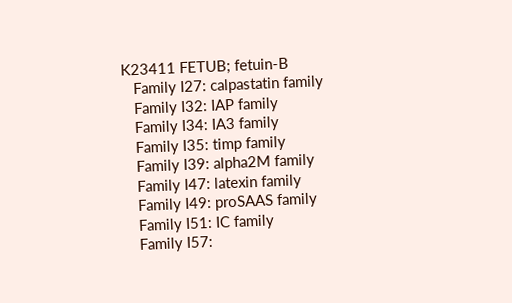K23411 FETUB; fetuin-B
   Family I27: calpastatin family
   Family I32: IAP family
   Family I34: IA3 family
   Family I35: timp family
   Family I39: alpha2M family
   Family I47: latexin family
   Family I49: proSAAS family
   Family I51: IC family
   Family I57: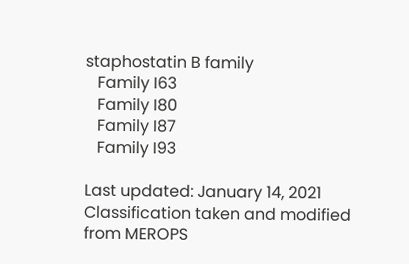staphostatin B family
   Family I63
   Family I80
   Family I87
   Family I93

Last updated: January 14, 2021
Classification taken and modified from MEROPS